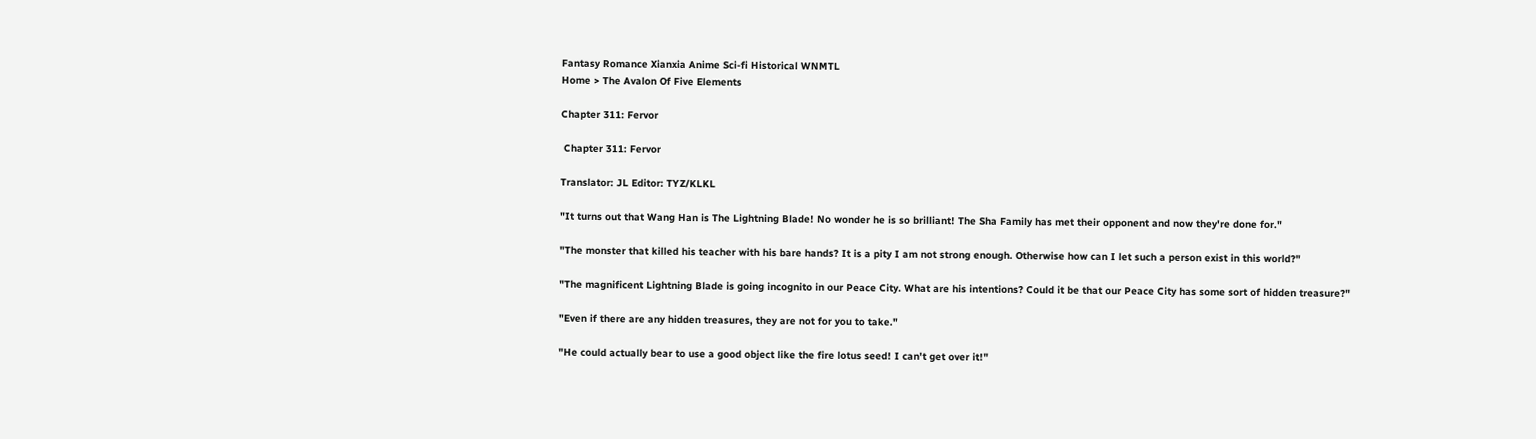Fantasy Romance Xianxia Anime Sci-fi Historical WNMTL
Home > The Avalon Of Five Elements

Chapter 311: Fervor

 Chapter 311: Fervor

Translator: JL Editor: TYZ/KLKL

"It turns out that Wang Han is The Lightning Blade! No wonder he is so brilliant! The Sha Family has met their opponent and now they're done for."

"The monster that killed his teacher with his bare hands? It is a pity I am not strong enough. Otherwise how can I let such a person exist in this world?"

"The magnificent Lightning Blade is going incognito in our Peace City. What are his intentions? Could it be that our Peace City has some sort of hidden treasure?"

"Even if there are any hidden treasures, they are not for you to take."

"He could actually bear to use a good object like the fire lotus seed! I can't get over it!"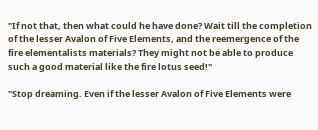"If not that, then what could he have done? Wait till the completion of the lesser Avalon of Five Elements, and the reemergence of the fire elementalists materials? They might not be able to produce such a good material like the fire lotus seed!"

"Stop dreaming. Even if the lesser Avalon of Five Elements were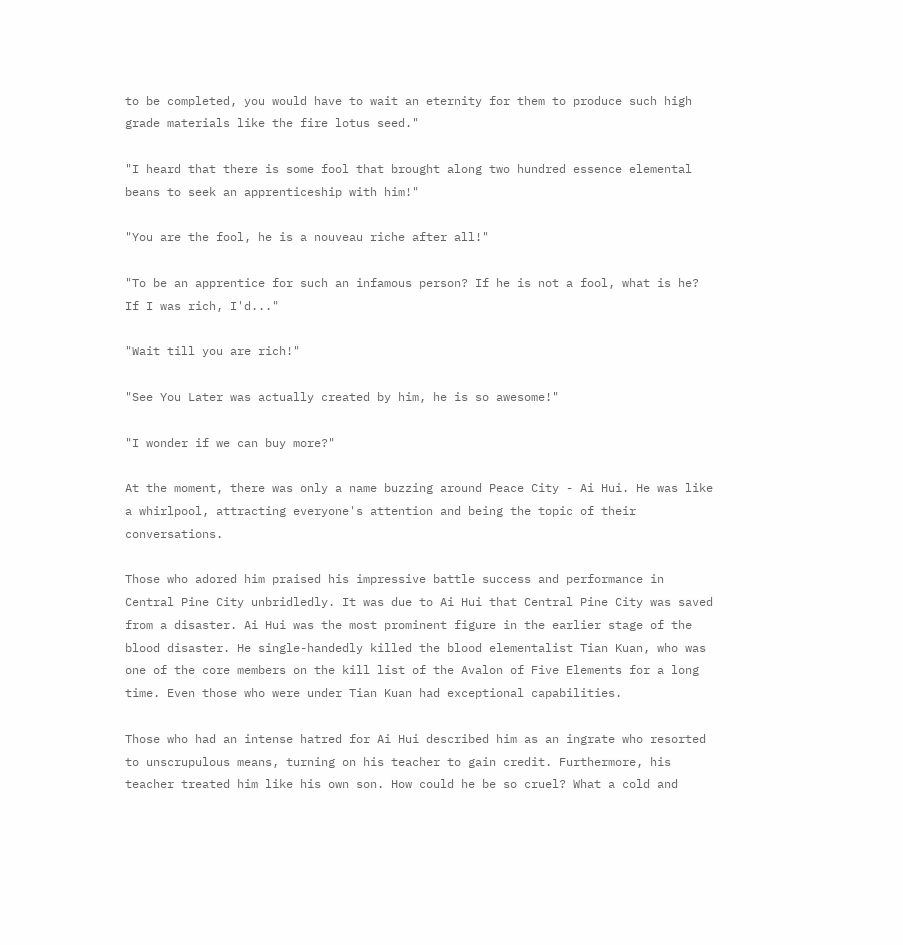to be completed, you would have to wait an eternity for them to produce such high grade materials like the fire lotus seed."

"I heard that there is some fool that brought along two hundred essence elemental beans to seek an apprenticeship with him!"

"You are the fool, he is a nouveau riche after all!"

"To be an apprentice for such an infamous person? If he is not a fool, what is he? If I was rich, I'd..."

"Wait till you are rich!"

"See You Later was actually created by him, he is so awesome!"

"I wonder if we can buy more?"

At the moment, there was only a name buzzing around Peace City - Ai Hui. He was like a whirlpool, attracting everyone's attention and being the topic of their conversations.

Those who adored him praised his impressive battle success and performance in Central Pine City unbridledly. It was due to Ai Hui that Central Pine City was saved from a disaster. Ai Hui was the most prominent figure in the earlier stage of the blood disaster. He single-handedly killed the blood elementalist Tian Kuan, who was one of the core members on the kill list of the Avalon of Five Elements for a long time. Even those who were under Tian Kuan had exceptional capabilities.

Those who had an intense hatred for Ai Hui described him as an ingrate who resorted to unscrupulous means, turning on his teacher to gain credit. Furthermore, his teacher treated him like his own son. How could he be so cruel? What a cold and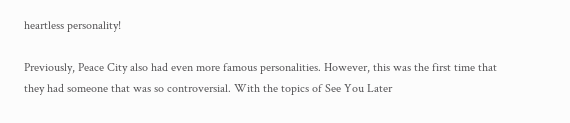heartless personality!

Previously, Peace City also had even more famous personalities. However, this was the first time that they had someone that was so controversial. With the topics of See You Later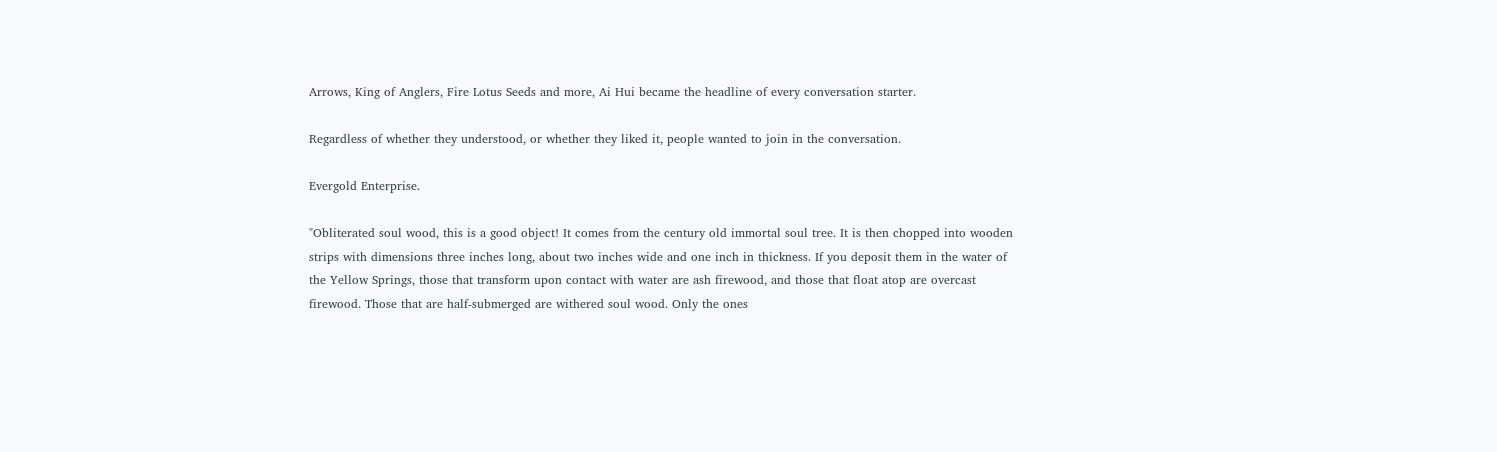Arrows, King of Anglers, Fire Lotus Seeds and more, Ai Hui became the headline of every conversation starter.

Regardless of whether they understood, or whether they liked it, people wanted to join in the conversation.

Evergold Enterprise.

"Obliterated soul wood, this is a good object! It comes from the century old immortal soul tree. It is then chopped into wooden strips with dimensions three inches long, about two inches wide and one inch in thickness. If you deposit them in the water of the Yellow Springs, those that transform upon contact with water are ash firewood, and those that float atop are overcast firewood. Those that are half-submerged are withered soul wood. Only the ones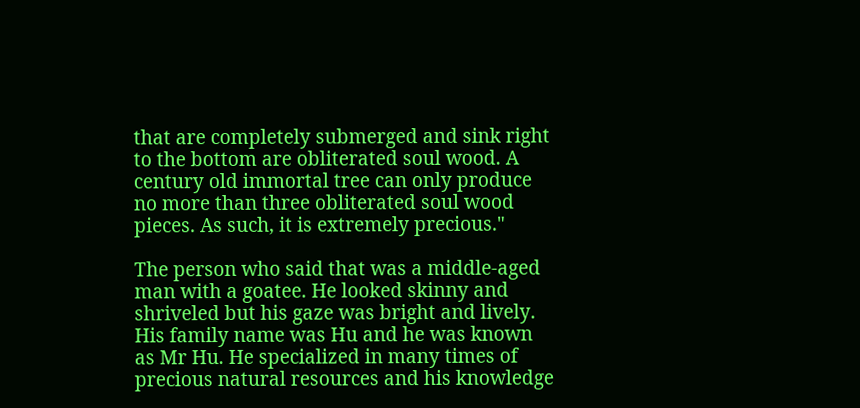that are completely submerged and sink right to the bottom are obliterated soul wood. A century old immortal tree can only produce no more than three obliterated soul wood pieces. As such, it is extremely precious."

The person who said that was a middle-aged man with a goatee. He looked skinny and shriveled but his gaze was bright and lively. His family name was Hu and he was known as Mr Hu. He specialized in many times of precious natural resources and his knowledge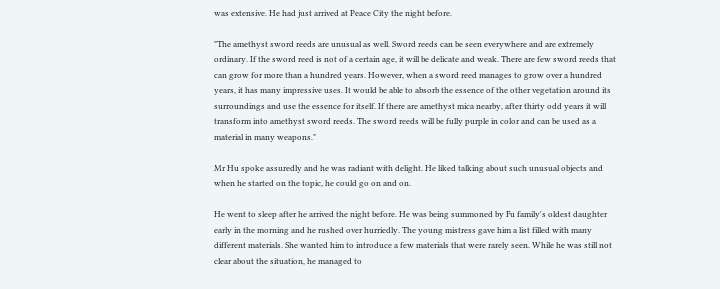was extensive. He had just arrived at Peace City the night before.

"The amethyst sword reeds are unusual as well. Sword reeds can be seen everywhere and are extremely ordinary. If the sword reed is not of a certain age, it will be delicate and weak. There are few sword reeds that can grow for more than a hundred years. However, when a sword reed manages to grow over a hundred years, it has many impressive uses. It would be able to absorb the essence of the other vegetation around its surroundings and use the essence for itself. If there are amethyst mica nearby, after thirty odd years it will transform into amethyst sword reeds. The sword reeds will be fully purple in color and can be used as a material in many weapons."

Mr Hu spoke assuredly and he was radiant with delight. He liked talking about such unusual objects and when he started on the topic, he could go on and on.

He went to sleep after he arrived the night before. He was being summoned by Fu family's oldest daughter early in the morning and he rushed over hurriedly. The young mistress gave him a list filled with many different materials. She wanted him to introduce a few materials that were rarely seen. While he was still not clear about the situation, he managed to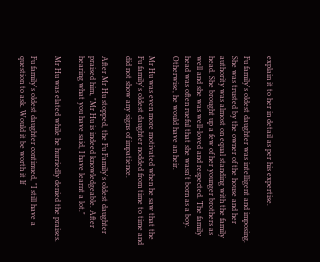explain it to her in detail as per his expertise.

Fu family's oldest daughter was intelligent and imposing. She was trusted by the owner of the house and her authority was almost on equal standing with the family head. She brought up a few of her younger brothers as well and she was well-loved and respected. The family head was often rueful that she wasn't born as a boy. Otherwise, he would have an heir.

Mr Hu was even more motivated when he saw that the Fu family's oldest daughter nodded from time to time and did not show any signs of impatience.

After Mr Hu stopped, the Fu Family's oldest daughter praised him, "Mr Hu is indeed knowledgeable. After hearing what you have said, I have learnt a lot."

Mr Hu was elated while he hurriedly denied the praises.

Fu family's oldest daughter continued, "I still have a question to ask. Would it be worth it If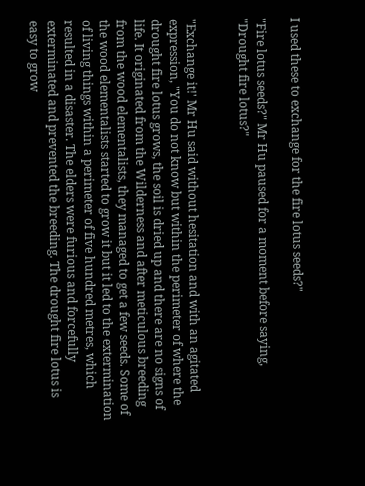I used these to exchange for the fire lotus seeds?"

"Fire lotus seeds?" Mr Hu paused for a moment before saying, "Drought fire lotus?"


"Exchange it!' Mr Hu said without hesitation and with an agitated expression, "You do not know but within the perimeter of where the drought fire lotus grows, the soil is dried up and there are no signs of life. It originated from the Wilderness and after meticulous breeding from the wood elementalists, they managed to get a few seeds. Some of the wood elementalists started to grow it but it led to the extermination of living things within a perimeter of five hundred metres, which resulted in a disaster. The elders were furious and forcefully exterminated and prevented the breeding. The drought fire lotus is easy to grow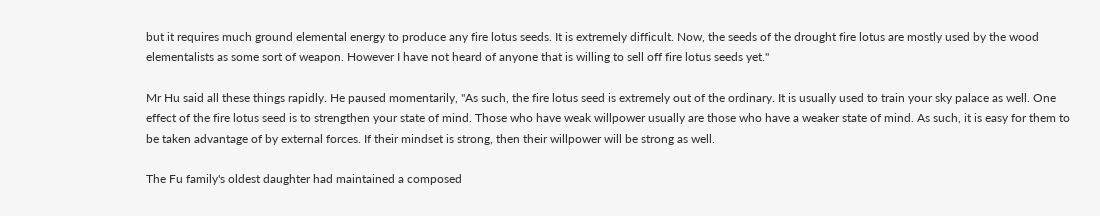but it requires much ground elemental energy to produce any fire lotus seeds. It is extremely difficult. Now, the seeds of the drought fire lotus are mostly used by the wood elementalists as some sort of weapon. However I have not heard of anyone that is willing to sell off fire lotus seeds yet."

Mr Hu said all these things rapidly. He paused momentarily, "As such, the fire lotus seed is extremely out of the ordinary. It is usually used to train your sky palace as well. One effect of the fire lotus seed is to strengthen your state of mind. Those who have weak willpower usually are those who have a weaker state of mind. As such, it is easy for them to be taken advantage of by external forces. If their mindset is strong, then their willpower will be strong as well.

The Fu family's oldest daughter had maintained a composed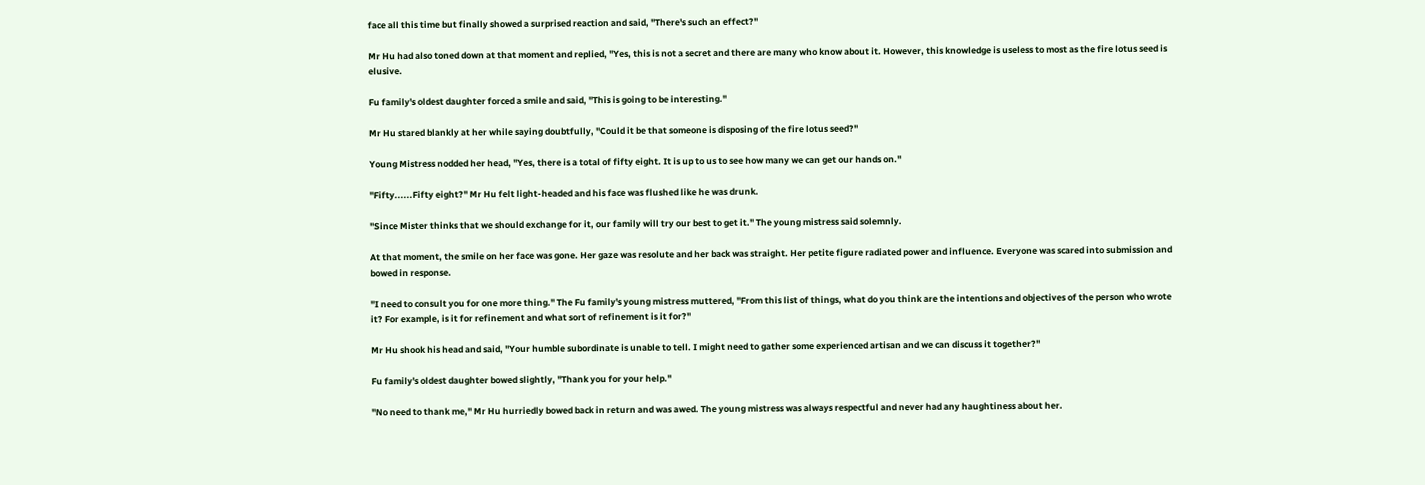face all this time but finally showed a surprised reaction and said, "There's such an effect?"

Mr Hu had also toned down at that moment and replied, "Yes, this is not a secret and there are many who know about it. However, this knowledge is useless to most as the fire lotus seed is elusive.

Fu family's oldest daughter forced a smile and said, "This is going to be interesting."

Mr Hu stared blankly at her while saying doubtfully, "Could it be that someone is disposing of the fire lotus seed?"

Young Mistress nodded her head, "Yes, there is a total of fifty eight. It is up to us to see how many we can get our hands on."

"Fifty......Fifty eight?" Mr Hu felt light-headed and his face was flushed like he was drunk.

"Since Mister thinks that we should exchange for it, our family will try our best to get it." The young mistress said solemnly.

At that moment, the smile on her face was gone. Her gaze was resolute and her back was straight. Her petite figure radiated power and influence. Everyone was scared into submission and bowed in response.

"I need to consult you for one more thing." The Fu family's young mistress muttered, "From this list of things, what do you think are the intentions and objectives of the person who wrote it? For example, is it for refinement and what sort of refinement is it for?"

Mr Hu shook his head and said, "Your humble subordinate is unable to tell. I might need to gather some experienced artisan and we can discuss it together?"

Fu family's oldest daughter bowed slightly, "Thank you for your help."

"No need to thank me," Mr Hu hurriedly bowed back in return and was awed. The young mistress was always respectful and never had any haughtiness about her.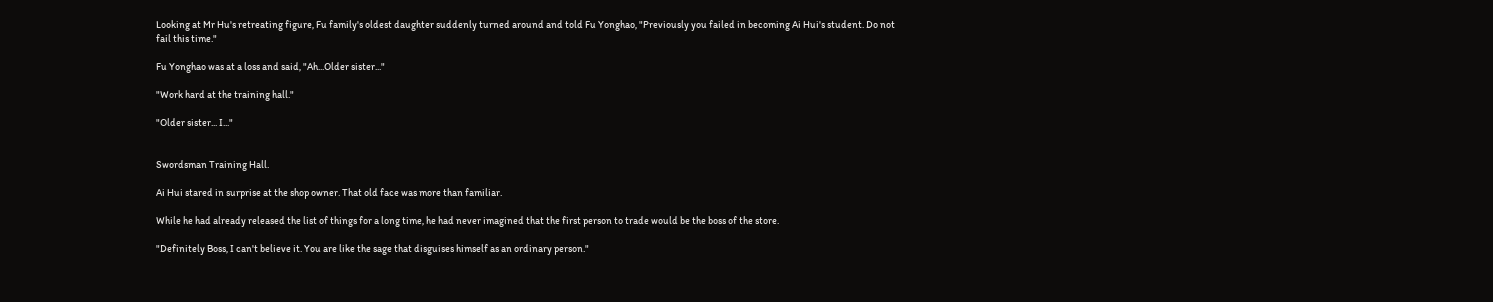Looking at Mr Hu's retreating figure, Fu family's oldest daughter suddenly turned around and told Fu Yonghao, "Previously you failed in becoming Ai Hui's student. Do not fail this time."

Fu Yonghao was at a loss and said, "Ah...Older sister..."

"Work hard at the training hall."

"Older sister... I..."


Swordsman Training Hall.

Ai Hui stared in surprise at the shop owner. That old face was more than familiar.

While he had already released the list of things for a long time, he had never imagined that the first person to trade would be the boss of the store.

"Definitely Boss, I can't believe it. You are like the sage that disguises himself as an ordinary person."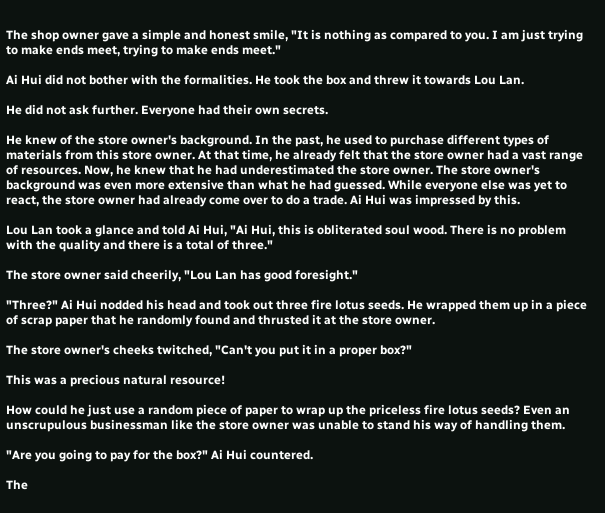The shop owner gave a simple and honest smile, "It is nothing as compared to you. I am just trying to make ends meet, trying to make ends meet."

Ai Hui did not bother with the formalities. He took the box and threw it towards Lou Lan.

He did not ask further. Everyone had their own secrets.

He knew of the store owner's background. In the past, he used to purchase different types of materials from this store owner. At that time, he already felt that the store owner had a vast range of resources. Now, he knew that he had underestimated the store owner. The store owner's background was even more extensive than what he had guessed. While everyone else was yet to react, the store owner had already come over to do a trade. Ai Hui was impressed by this.

Lou Lan took a glance and told Ai Hui, "Ai Hui, this is obliterated soul wood. There is no problem with the quality and there is a total of three."

The store owner said cheerily, "Lou Lan has good foresight."

"Three?" Ai Hui nodded his head and took out three fire lotus seeds. He wrapped them up in a piece of scrap paper that he randomly found and thrusted it at the store owner.

The store owner's cheeks twitched, "Can't you put it in a proper box?"

This was a precious natural resource!

How could he just use a random piece of paper to wrap up the priceless fire lotus seeds? Even an unscrupulous businessman like the store owner was unable to stand his way of handling them.

"Are you going to pay for the box?" Ai Hui countered.

The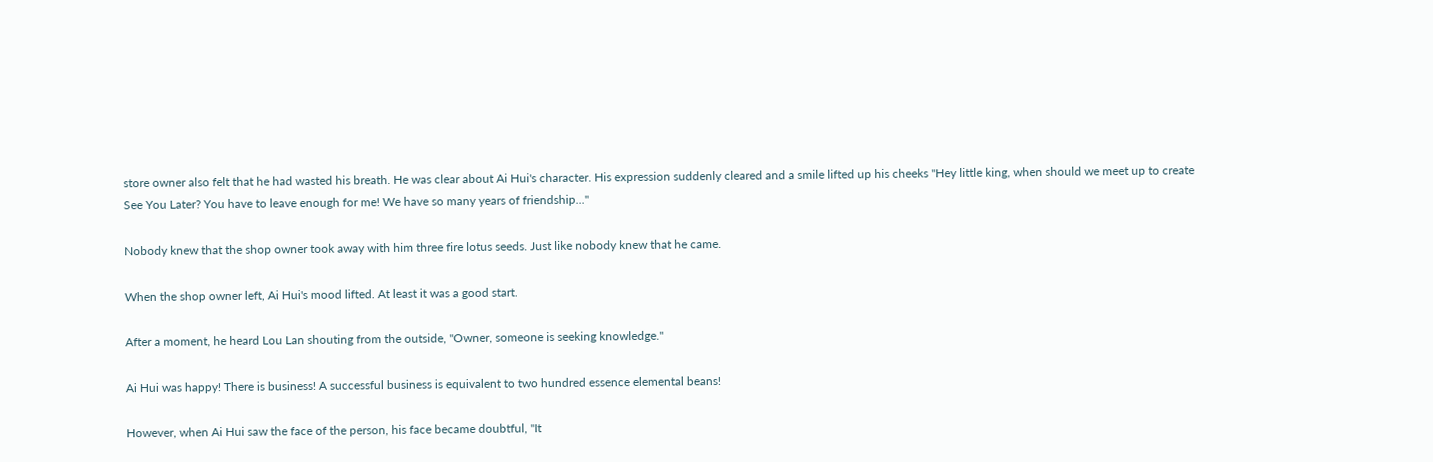store owner also felt that he had wasted his breath. He was clear about Ai Hui's character. His expression suddenly cleared and a smile lifted up his cheeks "Hey little king, when should we meet up to create See You Later? You have to leave enough for me! We have so many years of friendship..."

Nobody knew that the shop owner took away with him three fire lotus seeds. Just like nobody knew that he came.

When the shop owner left, Ai Hui's mood lifted. At least it was a good start.

After a moment, he heard Lou Lan shouting from the outside, "Owner, someone is seeking knowledge."

Ai Hui was happy! There is business! A successful business is equivalent to two hundred essence elemental beans!

However, when Ai Hui saw the face of the person, his face became doubtful, "It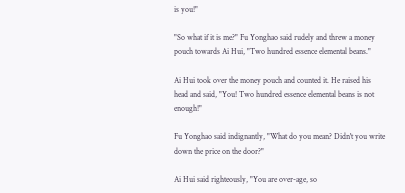is you!"

"So what if it is me?" Fu Yonghao said rudely and threw a money pouch towards Ai Hui, "Two hundred essence elemental beans."

Ai Hui took over the money pouch and counted it. He raised his head and said, "You! Two hundred essence elemental beans is not enough!"

Fu Yonghao said indignantly, "What do you mean? Didn't you write down the price on the door?"

Ai Hui said righteously, "You are over-age, so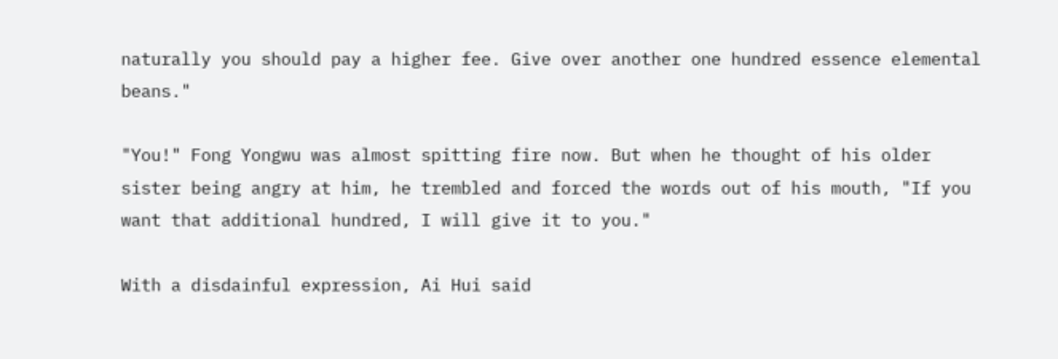naturally you should pay a higher fee. Give over another one hundred essence elemental beans."

"You!" Fong Yongwu was almost spitting fire now. But when he thought of his older sister being angry at him, he trembled and forced the words out of his mouth, "If you want that additional hundred, I will give it to you."

With a disdainful expression, Ai Hui said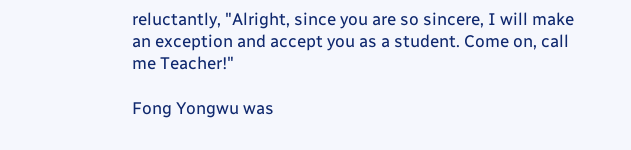reluctantly, "Alright, since you are so sincere, I will make an exception and accept you as a student. Come on, call me Teacher!"

Fong Yongwu was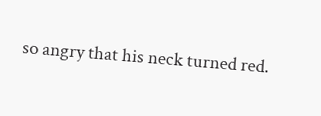so angry that his neck turned red.